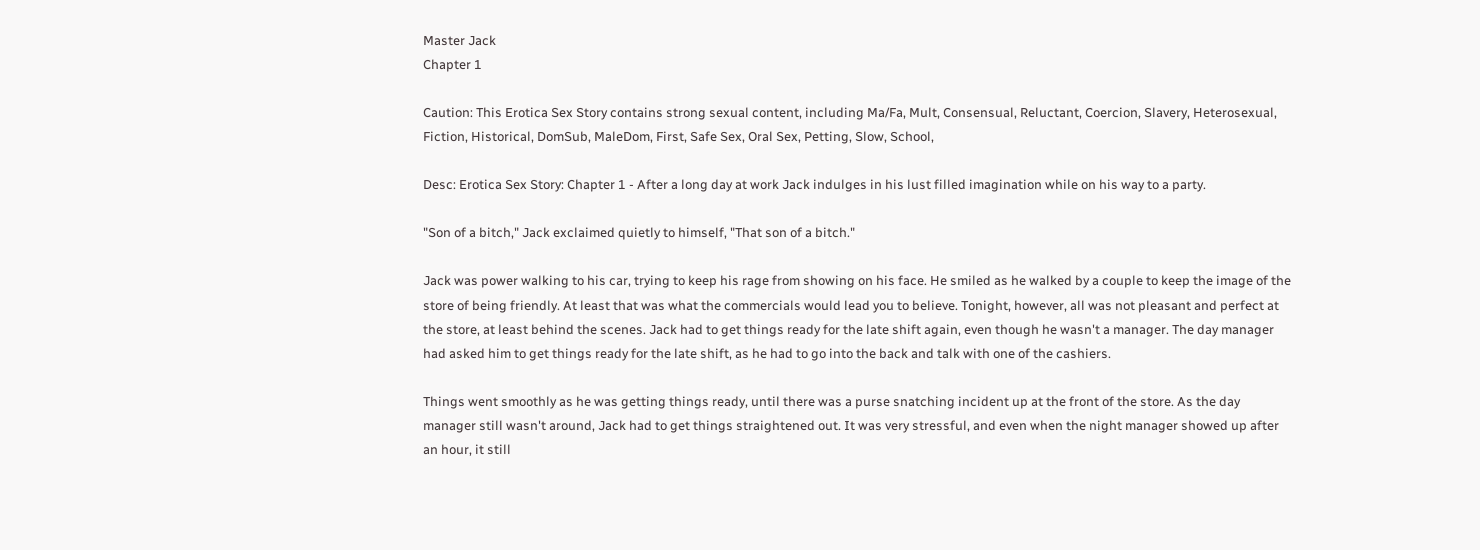Master Jack
Chapter 1

Caution: This Erotica Sex Story contains strong sexual content, including Ma/Fa, Mult, Consensual, Reluctant, Coercion, Slavery, Heterosexual, Fiction, Historical, DomSub, MaleDom, First, Safe Sex, Oral Sex, Petting, Slow, School,

Desc: Erotica Sex Story: Chapter 1 - After a long day at work Jack indulges in his lust filled imagination while on his way to a party.

"Son of a bitch," Jack exclaimed quietly to himself, "That son of a bitch."

Jack was power walking to his car, trying to keep his rage from showing on his face. He smiled as he walked by a couple to keep the image of the store of being friendly. At least that was what the commercials would lead you to believe. Tonight, however, all was not pleasant and perfect at the store, at least behind the scenes. Jack had to get things ready for the late shift again, even though he wasn't a manager. The day manager had asked him to get things ready for the late shift, as he had to go into the back and talk with one of the cashiers.

Things went smoothly as he was getting things ready, until there was a purse snatching incident up at the front of the store. As the day manager still wasn't around, Jack had to get things straightened out. It was very stressful, and even when the night manager showed up after an hour, it still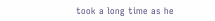took a long time as he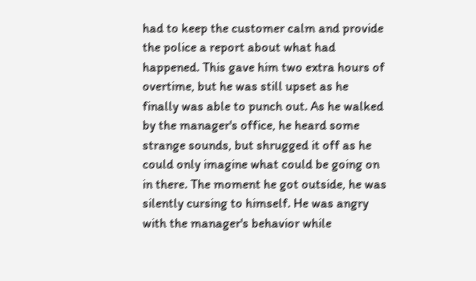had to keep the customer calm and provide the police a report about what had happened. This gave him two extra hours of overtime, but he was still upset as he finally was able to punch out. As he walked by the manager's office, he heard some strange sounds, but shrugged it off as he could only imagine what could be going on in there. The moment he got outside, he was silently cursing to himself. He was angry with the manager's behavior while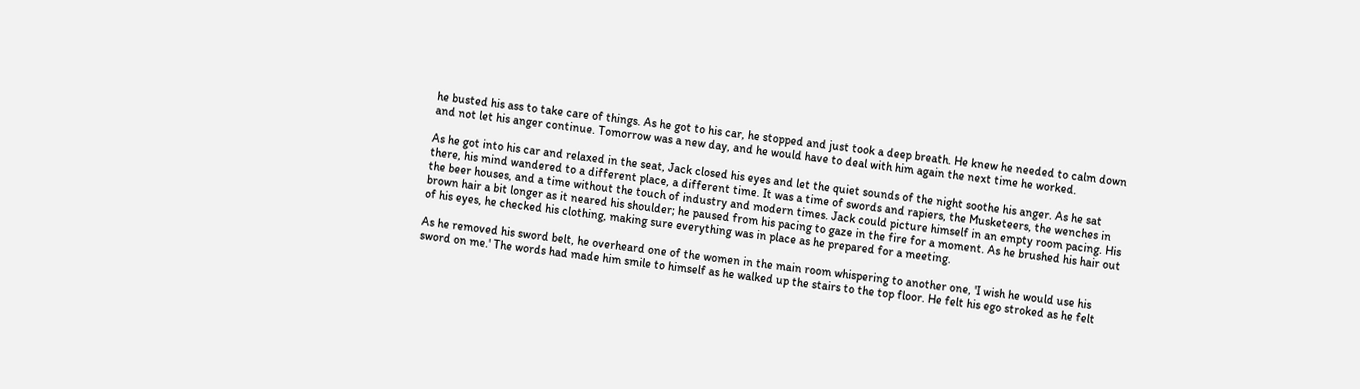he busted his ass to take care of things. As he got to his car, he stopped and just took a deep breath. He knew he needed to calm down and not let his anger continue. Tomorrow was a new day, and he would have to deal with him again the next time he worked.

As he got into his car and relaxed in the seat, Jack closed his eyes and let the quiet sounds of the night soothe his anger. As he sat there, his mind wandered to a different place, a different time. It was a time of swords and rapiers, the Musketeers, the wenches in the beer houses, and a time without the touch of industry and modern times. Jack could picture himself in an empty room pacing. His brown hair a bit longer as it neared his shoulder; he paused from his pacing to gaze in the fire for a moment. As he brushed his hair out of his eyes, he checked his clothing, making sure everything was in place as he prepared for a meeting.

As he removed his sword belt, he overheard one of the women in the main room whispering to another one, 'I wish he would use his sword on me.' The words had made him smile to himself as he walked up the stairs to the top floor. He felt his ego stroked as he felt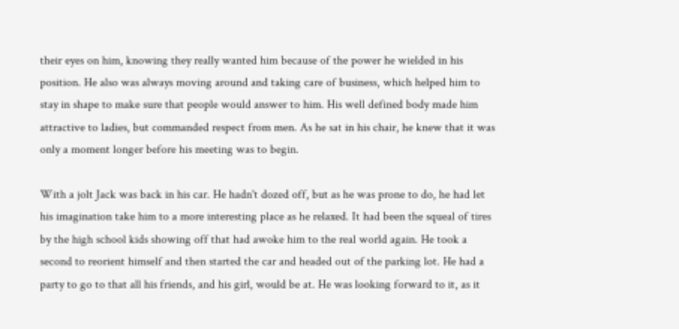their eyes on him, knowing they really wanted him because of the power he wielded in his position. He also was always moving around and taking care of business, which helped him to stay in shape to make sure that people would answer to him. His well defined body made him attractive to ladies, but commanded respect from men. As he sat in his chair, he knew that it was only a moment longer before his meeting was to begin.

With a jolt Jack was back in his car. He hadn't dozed off, but as he was prone to do, he had let his imagination take him to a more interesting place as he relaxed. It had been the squeal of tires by the high school kids showing off that had awoke him to the real world again. He took a second to reorient himself and then started the car and headed out of the parking lot. He had a party to go to that all his friends, and his girl, would be at. He was looking forward to it, as it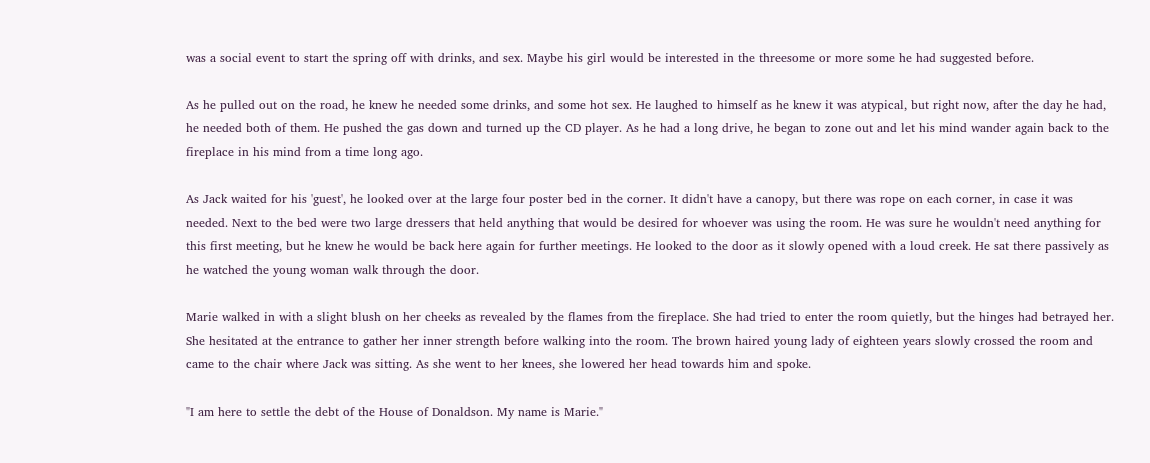was a social event to start the spring off with drinks, and sex. Maybe his girl would be interested in the threesome or more some he had suggested before.

As he pulled out on the road, he knew he needed some drinks, and some hot sex. He laughed to himself as he knew it was atypical, but right now, after the day he had, he needed both of them. He pushed the gas down and turned up the CD player. As he had a long drive, he began to zone out and let his mind wander again back to the fireplace in his mind from a time long ago.

As Jack waited for his 'guest', he looked over at the large four poster bed in the corner. It didn't have a canopy, but there was rope on each corner, in case it was needed. Next to the bed were two large dressers that held anything that would be desired for whoever was using the room. He was sure he wouldn't need anything for this first meeting, but he knew he would be back here again for further meetings. He looked to the door as it slowly opened with a loud creek. He sat there passively as he watched the young woman walk through the door.

Marie walked in with a slight blush on her cheeks as revealed by the flames from the fireplace. She had tried to enter the room quietly, but the hinges had betrayed her. She hesitated at the entrance to gather her inner strength before walking into the room. The brown haired young lady of eighteen years slowly crossed the room and came to the chair where Jack was sitting. As she went to her knees, she lowered her head towards him and spoke.

"I am here to settle the debt of the House of Donaldson. My name is Marie."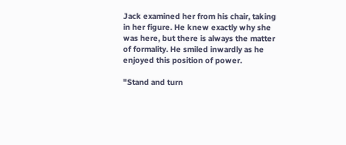Jack examined her from his chair, taking in her figure. He knew exactly why she was here, but there is always the matter of formality. He smiled inwardly as he enjoyed this position of power.

"Stand and turn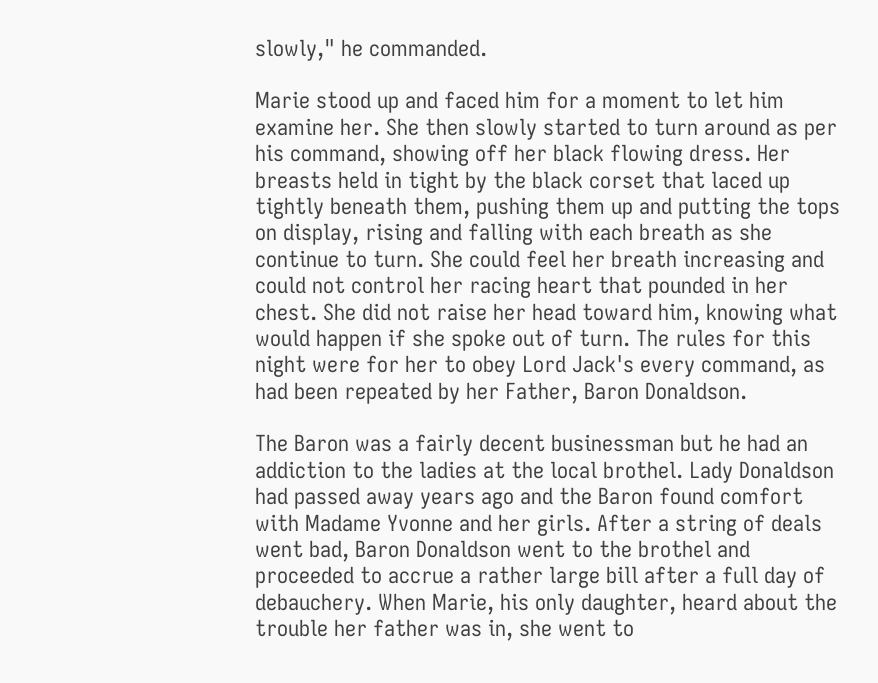slowly," he commanded.

Marie stood up and faced him for a moment to let him examine her. She then slowly started to turn around as per his command, showing off her black flowing dress. Her breasts held in tight by the black corset that laced up tightly beneath them, pushing them up and putting the tops on display, rising and falling with each breath as she continue to turn. She could feel her breath increasing and could not control her racing heart that pounded in her chest. She did not raise her head toward him, knowing what would happen if she spoke out of turn. The rules for this night were for her to obey Lord Jack's every command, as had been repeated by her Father, Baron Donaldson.

The Baron was a fairly decent businessman but he had an addiction to the ladies at the local brothel. Lady Donaldson had passed away years ago and the Baron found comfort with Madame Yvonne and her girls. After a string of deals went bad, Baron Donaldson went to the brothel and proceeded to accrue a rather large bill after a full day of debauchery. When Marie, his only daughter, heard about the trouble her father was in, she went to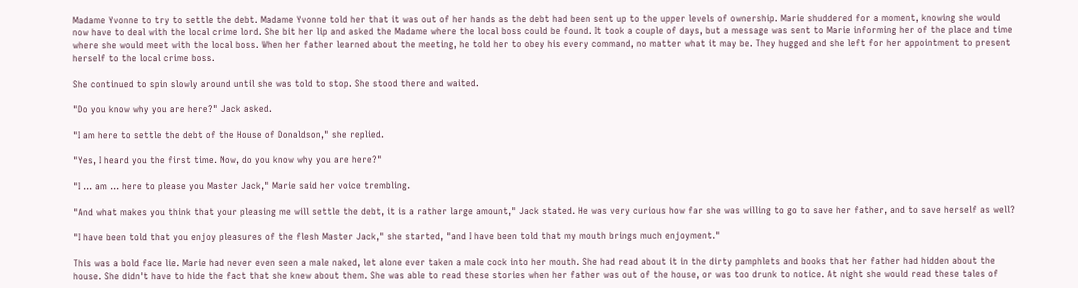Madame Yvonne to try to settle the debt. Madame Yvonne told her that it was out of her hands as the debt had been sent up to the upper levels of ownership. Marie shuddered for a moment, knowing she would now have to deal with the local crime lord. She bit her lip and asked the Madame where the local boss could be found. It took a couple of days, but a message was sent to Marie informing her of the place and time where she would meet with the local boss. When her father learned about the meeting, he told her to obey his every command, no matter what it may be. They hugged and she left for her appointment to present herself to the local crime boss.

She continued to spin slowly around until she was told to stop. She stood there and waited.

"Do you know why you are here?" Jack asked.

"I am here to settle the debt of the House of Donaldson," she replied.

"Yes, I heard you the first time. Now, do you know why you are here?"

"I ... am ... here to please you Master Jack," Marie said her voice trembling.

"And what makes you think that your pleasing me will settle the debt, it is a rather large amount," Jack stated. He was very curious how far she was willing to go to save her father, and to save herself as well?

"I have been told that you enjoy pleasures of the flesh Master Jack," she started, "and I have been told that my mouth brings much enjoyment."

This was a bold face lie. Marie had never even seen a male naked, let alone ever taken a male cock into her mouth. She had read about it in the dirty pamphlets and books that her father had hidden about the house. She didn't have to hide the fact that she knew about them. She was able to read these stories when her father was out of the house, or was too drunk to notice. At night she would read these tales of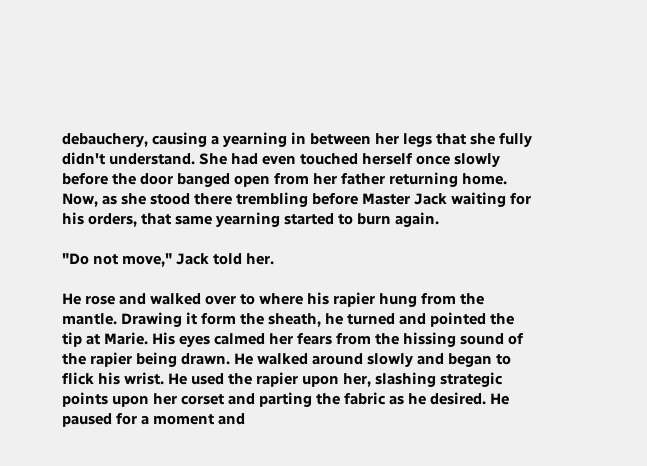debauchery, causing a yearning in between her legs that she fully didn't understand. She had even touched herself once slowly before the door banged open from her father returning home. Now, as she stood there trembling before Master Jack waiting for his orders, that same yearning started to burn again.

"Do not move," Jack told her.

He rose and walked over to where his rapier hung from the mantle. Drawing it form the sheath, he turned and pointed the tip at Marie. His eyes calmed her fears from the hissing sound of the rapier being drawn. He walked around slowly and began to flick his wrist. He used the rapier upon her, slashing strategic points upon her corset and parting the fabric as he desired. He paused for a moment and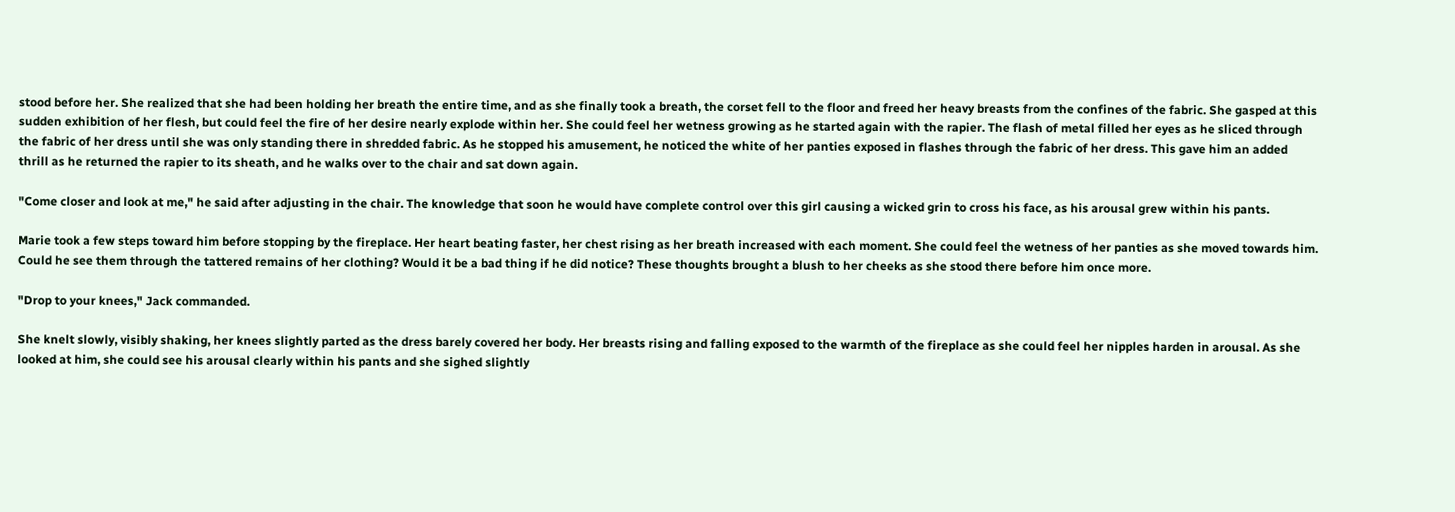stood before her. She realized that she had been holding her breath the entire time, and as she finally took a breath, the corset fell to the floor and freed her heavy breasts from the confines of the fabric. She gasped at this sudden exhibition of her flesh, but could feel the fire of her desire nearly explode within her. She could feel her wetness growing as he started again with the rapier. The flash of metal filled her eyes as he sliced through the fabric of her dress until she was only standing there in shredded fabric. As he stopped his amusement, he noticed the white of her panties exposed in flashes through the fabric of her dress. This gave him an added thrill as he returned the rapier to its sheath, and he walks over to the chair and sat down again.

"Come closer and look at me," he said after adjusting in the chair. The knowledge that soon he would have complete control over this girl causing a wicked grin to cross his face, as his arousal grew within his pants.

Marie took a few steps toward him before stopping by the fireplace. Her heart beating faster, her chest rising as her breath increased with each moment. She could feel the wetness of her panties as she moved towards him. Could he see them through the tattered remains of her clothing? Would it be a bad thing if he did notice? These thoughts brought a blush to her cheeks as she stood there before him once more.

"Drop to your knees," Jack commanded.

She knelt slowly, visibly shaking, her knees slightly parted as the dress barely covered her body. Her breasts rising and falling exposed to the warmth of the fireplace as she could feel her nipples harden in arousal. As she looked at him, she could see his arousal clearly within his pants and she sighed slightly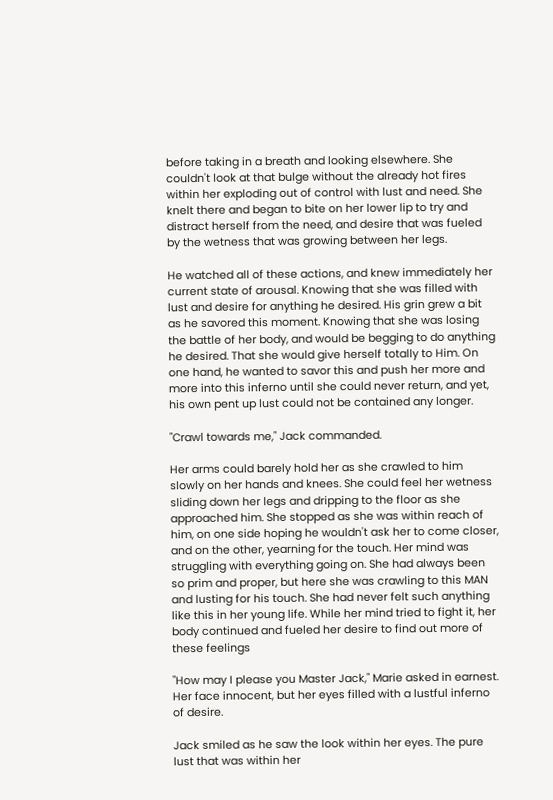before taking in a breath and looking elsewhere. She couldn't look at that bulge without the already hot fires within her exploding out of control with lust and need. She knelt there and began to bite on her lower lip to try and distract herself from the need, and desire that was fueled by the wetness that was growing between her legs.

He watched all of these actions, and knew immediately her current state of arousal. Knowing that she was filled with lust and desire for anything he desired. His grin grew a bit as he savored this moment. Knowing that she was losing the battle of her body, and would be begging to do anything he desired. That she would give herself totally to Him. On one hand, he wanted to savor this and push her more and more into this inferno until she could never return, and yet, his own pent up lust could not be contained any longer.

"Crawl towards me," Jack commanded.

Her arms could barely hold her as she crawled to him slowly on her hands and knees. She could feel her wetness sliding down her legs and dripping to the floor as she approached him. She stopped as she was within reach of him, on one side hoping he wouldn't ask her to come closer, and on the other, yearning for the touch. Her mind was struggling with everything going on. She had always been so prim and proper, but here she was crawling to this MAN and lusting for his touch. She had never felt such anything like this in her young life. While her mind tried to fight it, her body continued and fueled her desire to find out more of these feelings

"How may I please you Master Jack," Marie asked in earnest. Her face innocent, but her eyes filled with a lustful inferno of desire.

Jack smiled as he saw the look within her eyes. The pure lust that was within her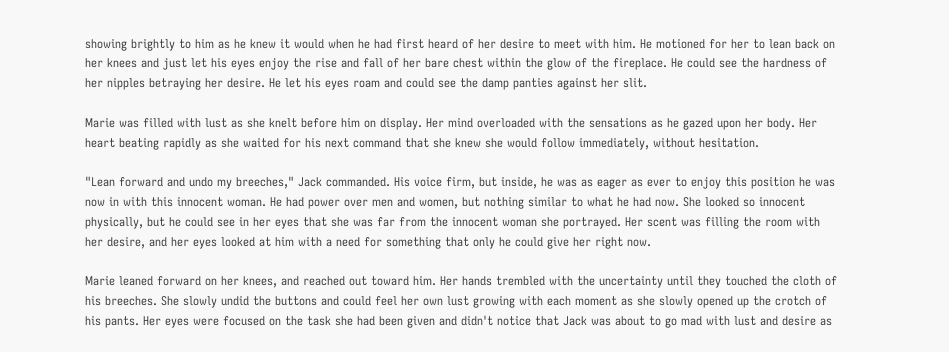showing brightly to him as he knew it would when he had first heard of her desire to meet with him. He motioned for her to lean back on her knees and just let his eyes enjoy the rise and fall of her bare chest within the glow of the fireplace. He could see the hardness of her nipples betraying her desire. He let his eyes roam and could see the damp panties against her slit.

Marie was filled with lust as she knelt before him on display. Her mind overloaded with the sensations as he gazed upon her body. Her heart beating rapidly as she waited for his next command that she knew she would follow immediately, without hesitation.

"Lean forward and undo my breeches," Jack commanded. His voice firm, but inside, he was as eager as ever to enjoy this position he was now in with this innocent woman. He had power over men and women, but nothing similar to what he had now. She looked so innocent physically, but he could see in her eyes that she was far from the innocent woman she portrayed. Her scent was filling the room with her desire, and her eyes looked at him with a need for something that only he could give her right now.

Marie leaned forward on her knees, and reached out toward him. Her hands trembled with the uncertainty until they touched the cloth of his breeches. She slowly undid the buttons and could feel her own lust growing with each moment as she slowly opened up the crotch of his pants. Her eyes were focused on the task she had been given and didn't notice that Jack was about to go mad with lust and desire as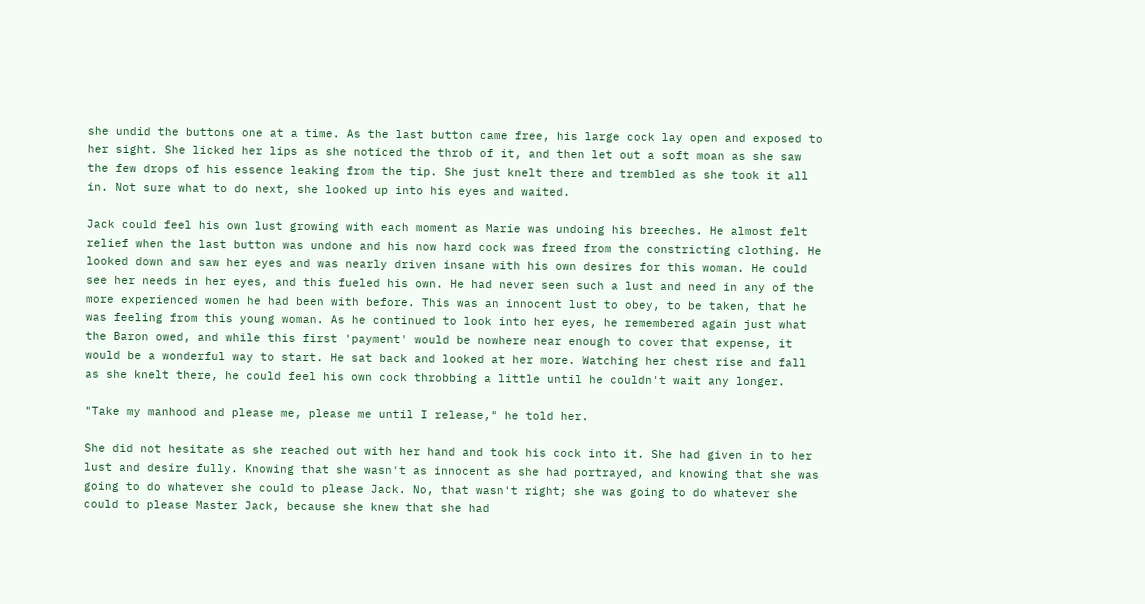she undid the buttons one at a time. As the last button came free, his large cock lay open and exposed to her sight. She licked her lips as she noticed the throb of it, and then let out a soft moan as she saw the few drops of his essence leaking from the tip. She just knelt there and trembled as she took it all in. Not sure what to do next, she looked up into his eyes and waited.

Jack could feel his own lust growing with each moment as Marie was undoing his breeches. He almost felt relief when the last button was undone and his now hard cock was freed from the constricting clothing. He looked down and saw her eyes and was nearly driven insane with his own desires for this woman. He could see her needs in her eyes, and this fueled his own. He had never seen such a lust and need in any of the more experienced women he had been with before. This was an innocent lust to obey, to be taken, that he was feeling from this young woman. As he continued to look into her eyes, he remembered again just what the Baron owed, and while this first 'payment' would be nowhere near enough to cover that expense, it would be a wonderful way to start. He sat back and looked at her more. Watching her chest rise and fall as she knelt there, he could feel his own cock throbbing a little until he couldn't wait any longer.

"Take my manhood and please me, please me until I release," he told her.

She did not hesitate as she reached out with her hand and took his cock into it. She had given in to her lust and desire fully. Knowing that she wasn't as innocent as she had portrayed, and knowing that she was going to do whatever she could to please Jack. No, that wasn't right; she was going to do whatever she could to please Master Jack, because she knew that she had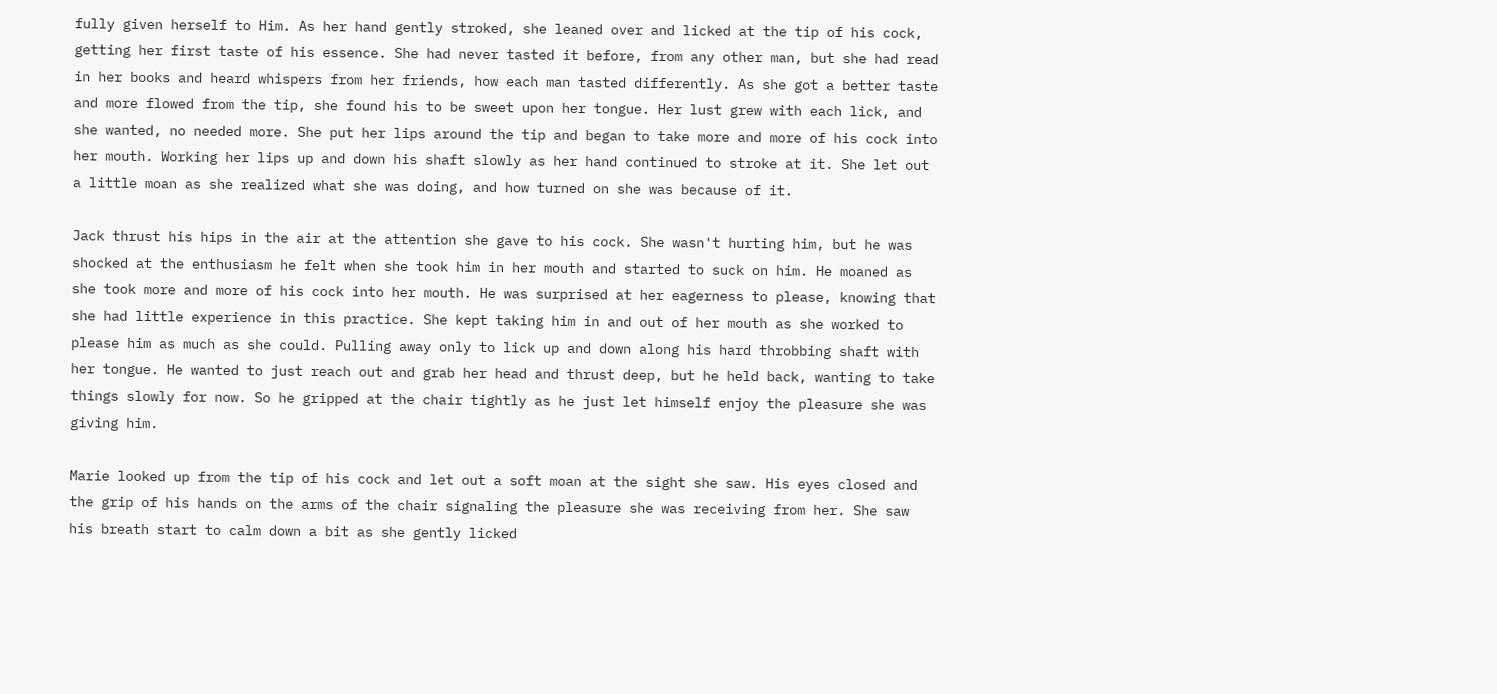fully given herself to Him. As her hand gently stroked, she leaned over and licked at the tip of his cock, getting her first taste of his essence. She had never tasted it before, from any other man, but she had read in her books and heard whispers from her friends, how each man tasted differently. As she got a better taste and more flowed from the tip, she found his to be sweet upon her tongue. Her lust grew with each lick, and she wanted, no needed more. She put her lips around the tip and began to take more and more of his cock into her mouth. Working her lips up and down his shaft slowly as her hand continued to stroke at it. She let out a little moan as she realized what she was doing, and how turned on she was because of it.

Jack thrust his hips in the air at the attention she gave to his cock. She wasn't hurting him, but he was shocked at the enthusiasm he felt when she took him in her mouth and started to suck on him. He moaned as she took more and more of his cock into her mouth. He was surprised at her eagerness to please, knowing that she had little experience in this practice. She kept taking him in and out of her mouth as she worked to please him as much as she could. Pulling away only to lick up and down along his hard throbbing shaft with her tongue. He wanted to just reach out and grab her head and thrust deep, but he held back, wanting to take things slowly for now. So he gripped at the chair tightly as he just let himself enjoy the pleasure she was giving him.

Marie looked up from the tip of his cock and let out a soft moan at the sight she saw. His eyes closed and the grip of his hands on the arms of the chair signaling the pleasure she was receiving from her. She saw his breath start to calm down a bit as she gently licked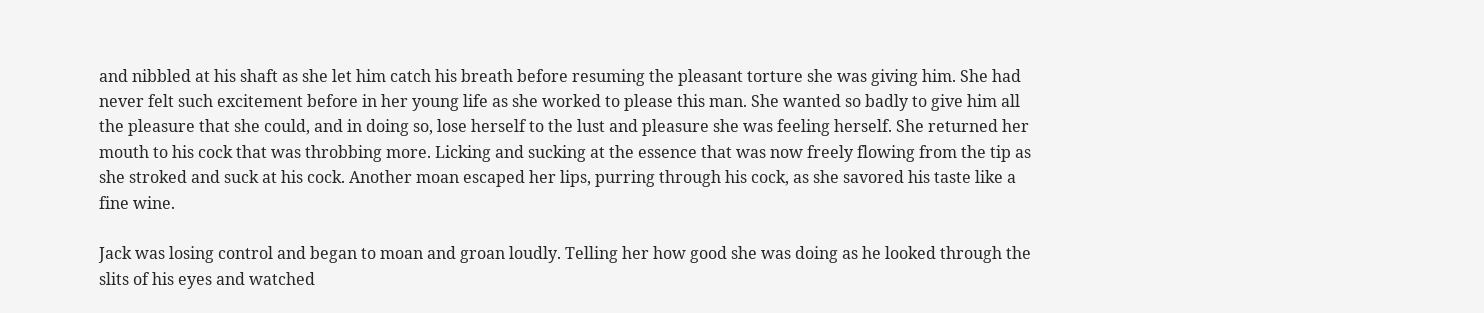and nibbled at his shaft as she let him catch his breath before resuming the pleasant torture she was giving him. She had never felt such excitement before in her young life as she worked to please this man. She wanted so badly to give him all the pleasure that she could, and in doing so, lose herself to the lust and pleasure she was feeling herself. She returned her mouth to his cock that was throbbing more. Licking and sucking at the essence that was now freely flowing from the tip as she stroked and suck at his cock. Another moan escaped her lips, purring through his cock, as she savored his taste like a fine wine.

Jack was losing control and began to moan and groan loudly. Telling her how good she was doing as he looked through the slits of his eyes and watched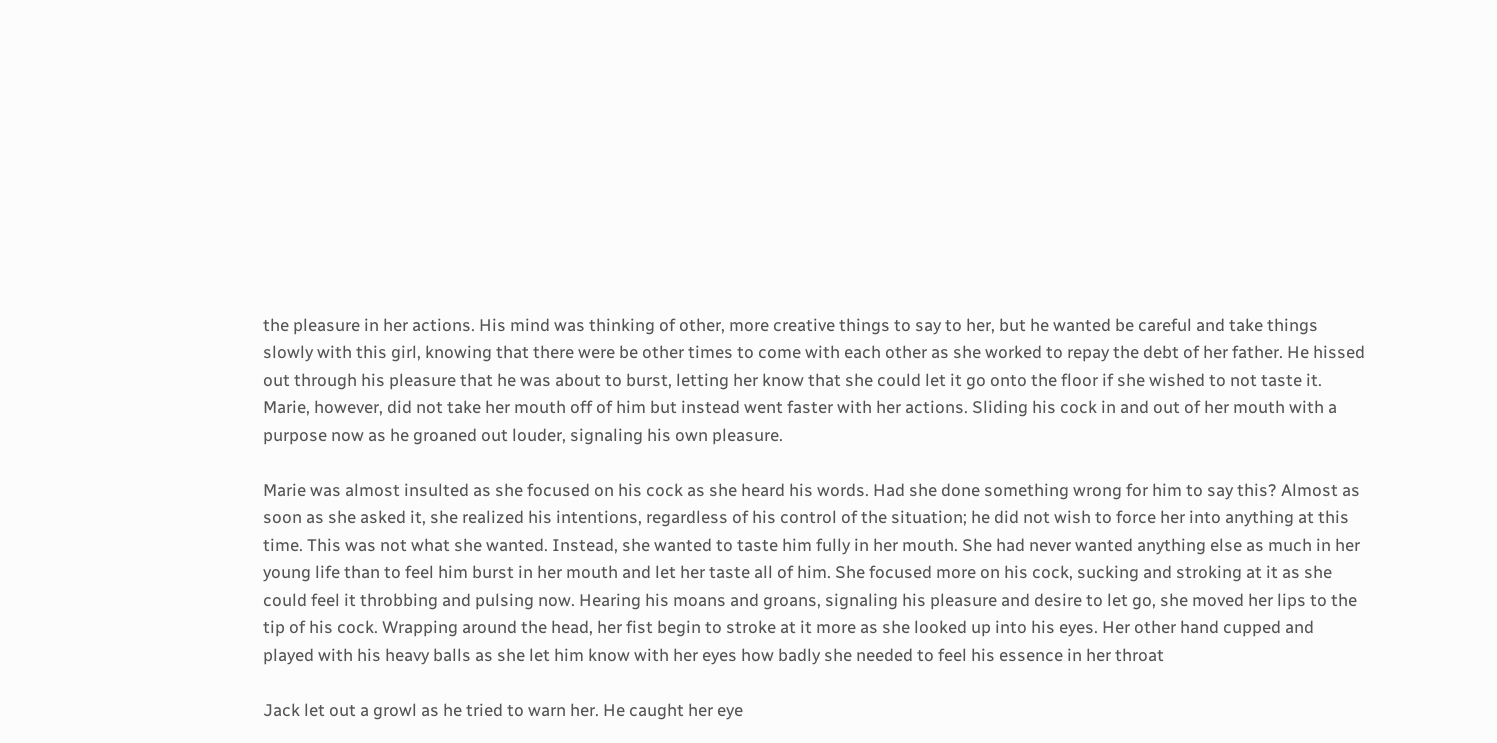the pleasure in her actions. His mind was thinking of other, more creative things to say to her, but he wanted be careful and take things slowly with this girl, knowing that there were be other times to come with each other as she worked to repay the debt of her father. He hissed out through his pleasure that he was about to burst, letting her know that she could let it go onto the floor if she wished to not taste it. Marie, however, did not take her mouth off of him but instead went faster with her actions. Sliding his cock in and out of her mouth with a purpose now as he groaned out louder, signaling his own pleasure.

Marie was almost insulted as she focused on his cock as she heard his words. Had she done something wrong for him to say this? Almost as soon as she asked it, she realized his intentions, regardless of his control of the situation; he did not wish to force her into anything at this time. This was not what she wanted. Instead, she wanted to taste him fully in her mouth. She had never wanted anything else as much in her young life than to feel him burst in her mouth and let her taste all of him. She focused more on his cock, sucking and stroking at it as she could feel it throbbing and pulsing now. Hearing his moans and groans, signaling his pleasure and desire to let go, she moved her lips to the tip of his cock. Wrapping around the head, her fist begin to stroke at it more as she looked up into his eyes. Her other hand cupped and played with his heavy balls as she let him know with her eyes how badly she needed to feel his essence in her throat

Jack let out a growl as he tried to warn her. He caught her eye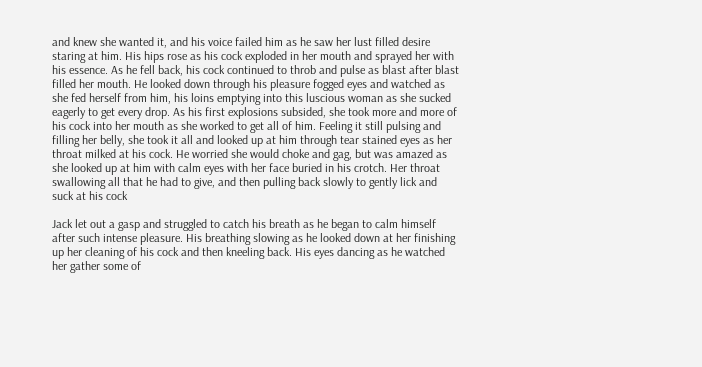and knew she wanted it, and his voice failed him as he saw her lust filled desire staring at him. His hips rose as his cock exploded in her mouth and sprayed her with his essence. As he fell back, his cock continued to throb and pulse as blast after blast filled her mouth. He looked down through his pleasure fogged eyes and watched as she fed herself from him, his loins emptying into this luscious woman as she sucked eagerly to get every drop. As his first explosions subsided, she took more and more of his cock into her mouth as she worked to get all of him. Feeling it still pulsing and filling her belly, she took it all and looked up at him through tear stained eyes as her throat milked at his cock. He worried she would choke and gag, but was amazed as she looked up at him with calm eyes with her face buried in his crotch. Her throat swallowing all that he had to give, and then pulling back slowly to gently lick and suck at his cock

Jack let out a gasp and struggled to catch his breath as he began to calm himself after such intense pleasure. His breathing slowing as he looked down at her finishing up her cleaning of his cock and then kneeling back. His eyes dancing as he watched her gather some of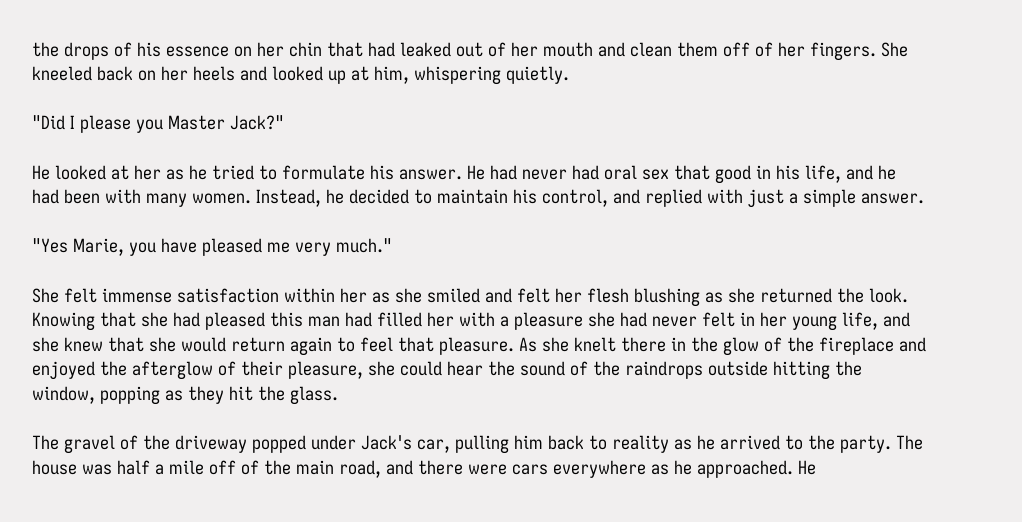the drops of his essence on her chin that had leaked out of her mouth and clean them off of her fingers. She kneeled back on her heels and looked up at him, whispering quietly.

"Did I please you Master Jack?"

He looked at her as he tried to formulate his answer. He had never had oral sex that good in his life, and he had been with many women. Instead, he decided to maintain his control, and replied with just a simple answer.

"Yes Marie, you have pleased me very much."

She felt immense satisfaction within her as she smiled and felt her flesh blushing as she returned the look. Knowing that she had pleased this man had filled her with a pleasure she had never felt in her young life, and she knew that she would return again to feel that pleasure. As she knelt there in the glow of the fireplace and enjoyed the afterglow of their pleasure, she could hear the sound of the raindrops outside hitting the window, popping as they hit the glass.

The gravel of the driveway popped under Jack's car, pulling him back to reality as he arrived to the party. The house was half a mile off of the main road, and there were cars everywhere as he approached. He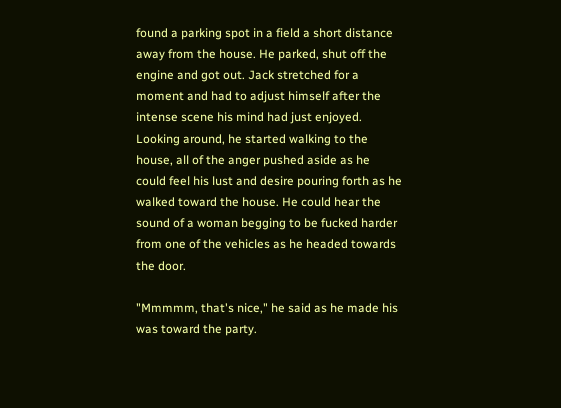found a parking spot in a field a short distance away from the house. He parked, shut off the engine and got out. Jack stretched for a moment and had to adjust himself after the intense scene his mind had just enjoyed. Looking around, he started walking to the house, all of the anger pushed aside as he could feel his lust and desire pouring forth as he walked toward the house. He could hear the sound of a woman begging to be fucked harder from one of the vehicles as he headed towards the door.

"Mmmmm, that's nice," he said as he made his was toward the party.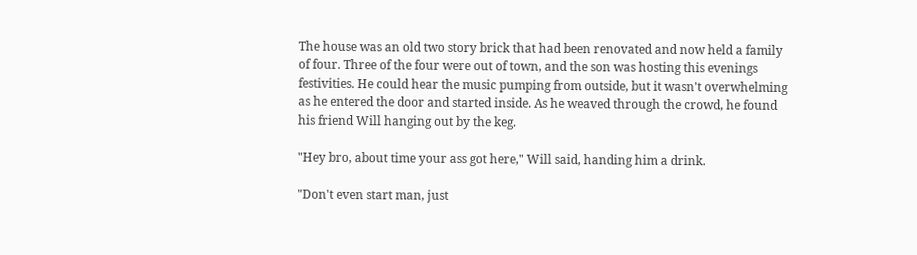The house was an old two story brick that had been renovated and now held a family of four. Three of the four were out of town, and the son was hosting this evenings festivities. He could hear the music pumping from outside, but it wasn't overwhelming as he entered the door and started inside. As he weaved through the crowd, he found his friend Will hanging out by the keg.

"Hey bro, about time your ass got here," Will said, handing him a drink.

"Don't even start man, just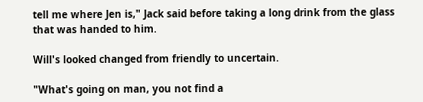tell me where Jen is," Jack said before taking a long drink from the glass that was handed to him.

Will's looked changed from friendly to uncertain.

"What's going on man, you not find a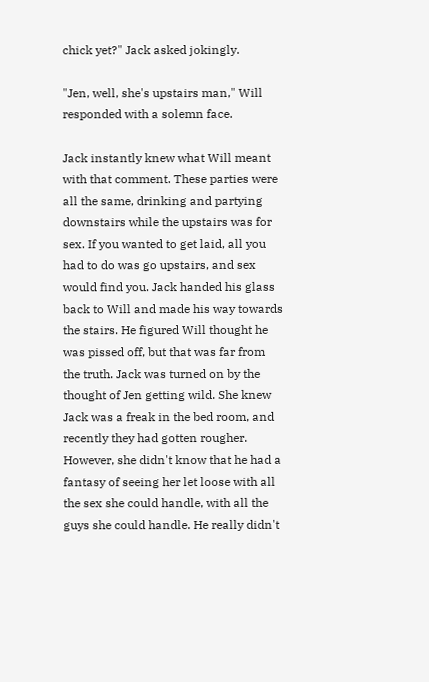chick yet?" Jack asked jokingly.

"Jen, well, she's upstairs man," Will responded with a solemn face.

Jack instantly knew what Will meant with that comment. These parties were all the same, drinking and partying downstairs while the upstairs was for sex. If you wanted to get laid, all you had to do was go upstairs, and sex would find you. Jack handed his glass back to Will and made his way towards the stairs. He figured Will thought he was pissed off, but that was far from the truth. Jack was turned on by the thought of Jen getting wild. She knew Jack was a freak in the bed room, and recently they had gotten rougher. However, she didn't know that he had a fantasy of seeing her let loose with all the sex she could handle, with all the guys she could handle. He really didn't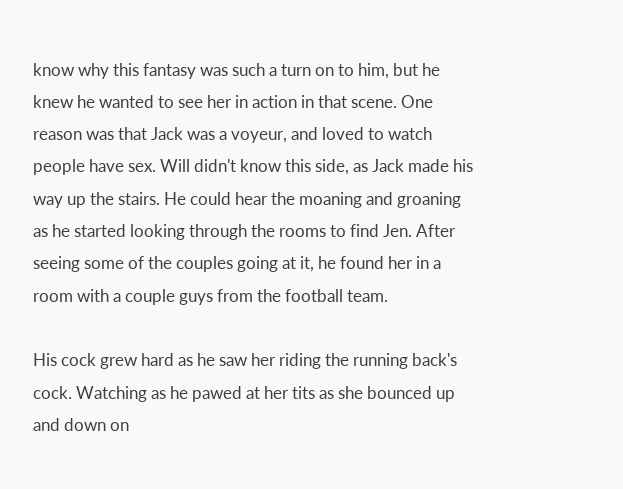know why this fantasy was such a turn on to him, but he knew he wanted to see her in action in that scene. One reason was that Jack was a voyeur, and loved to watch people have sex. Will didn't know this side, as Jack made his way up the stairs. He could hear the moaning and groaning as he started looking through the rooms to find Jen. After seeing some of the couples going at it, he found her in a room with a couple guys from the football team.

His cock grew hard as he saw her riding the running back's cock. Watching as he pawed at her tits as she bounced up and down on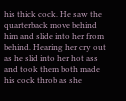his thick cock. He saw the quarterback move behind him and slide into her from behind. Hearing her cry out as he slid into her hot ass and took them both made his cock throb as she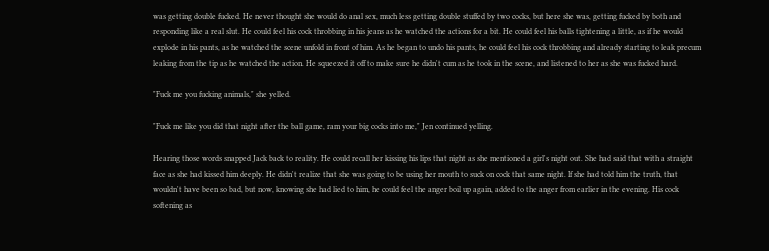was getting double fucked. He never thought she would do anal sex, much less getting double stuffed by two cocks, but here she was, getting fucked by both and responding like a real slut. He could feel his cock throbbing in his jeans as he watched the actions for a bit. He could feel his balls tightening a little, as if he would explode in his pants, as he watched the scene unfold in front of him. As he began to undo his pants, he could feel his cock throbbing and already starting to leak precum leaking from the tip as he watched the action. He squeezed it off to make sure he didn't cum as he took in the scene, and listened to her as she was fucked hard.

"Fuck me you fucking animals," she yelled.

"Fuck me like you did that night after the ball game, ram your big cocks into me," Jen continued yelling.

Hearing those words snapped Jack back to reality. He could recall her kissing his lips that night as she mentioned a girl's night out. She had said that with a straight face as she had kissed him deeply. He didn't realize that she was going to be using her mouth to suck on cock that same night. If she had told him the truth, that wouldn't have been so bad, but now, knowing she had lied to him, he could feel the anger boil up again, added to the anger from earlier in the evening. His cock softening as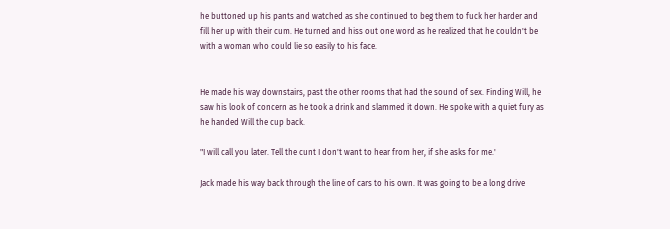he buttoned up his pants and watched as she continued to beg them to fuck her harder and fill her up with their cum. He turned and hiss out one word as he realized that he couldn't be with a woman who could lie so easily to his face.


He made his way downstairs, past the other rooms that had the sound of sex. Finding Will, he saw his look of concern as he took a drink and slammed it down. He spoke with a quiet fury as he handed Will the cup back.

"I will call you later. Tell the cunt I don't want to hear from her, if she asks for me.'

Jack made his way back through the line of cars to his own. It was going to be a long drive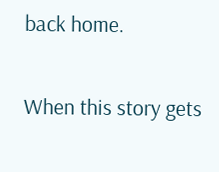back home.

When this story gets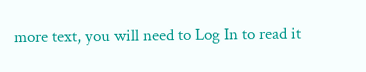more text, you will need to Log In to read it